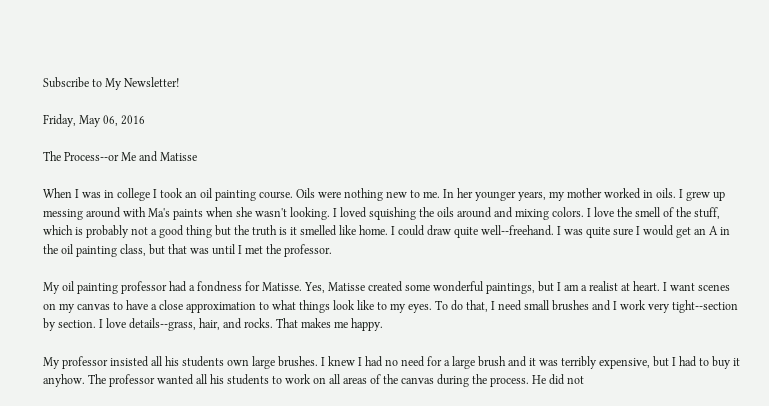Subscribe to My Newsletter!

Friday, May 06, 2016

The Process--or Me and Matisse

When I was in college I took an oil painting course. Oils were nothing new to me. In her younger years, my mother worked in oils. I grew up messing around with Ma's paints when she wasn't looking. I loved squishing the oils around and mixing colors. I love the smell of the stuff, which is probably not a good thing but the truth is it smelled like home. I could draw quite well--freehand. I was quite sure I would get an A in the oil painting class, but that was until I met the professor.

My oil painting professor had a fondness for Matisse. Yes, Matisse created some wonderful paintings, but I am a realist at heart. I want scenes on my canvas to have a close approximation to what things look like to my eyes. To do that, I need small brushes and I work very tight--section by section. I love details--grass, hair, and rocks. That makes me happy.

My professor insisted all his students own large brushes. I knew I had no need for a large brush and it was terribly expensive, but I had to buy it anyhow. The professor wanted all his students to work on all areas of the canvas during the process. He did not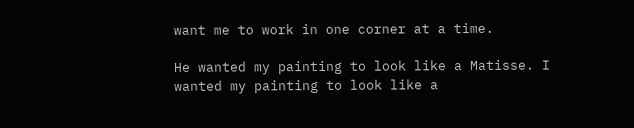want me to work in one corner at a time.

He wanted my painting to look like a Matisse. I wanted my painting to look like a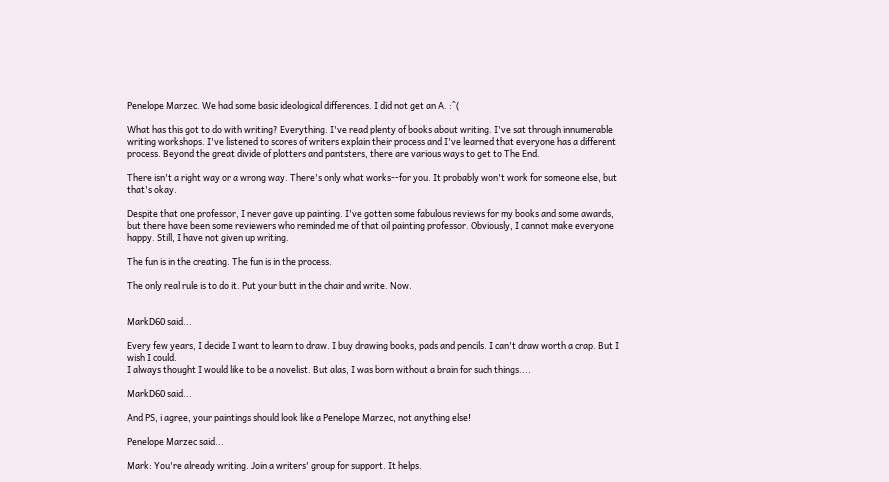Penelope Marzec. We had some basic ideological differences. I did not get an A. :^(

What has this got to do with writing? Everything. I've read plenty of books about writing. I've sat through innumerable writing workshops. I've listened to scores of writers explain their process and I've learned that everyone has a different process. Beyond the great divide of plotters and pantsters, there are various ways to get to The End.

There isn't a right way or a wrong way. There's only what works--for you. It probably won't work for someone else, but that's okay.

Despite that one professor, I never gave up painting. I've gotten some fabulous reviews for my books and some awards, but there have been some reviewers who reminded me of that oil painting professor. Obviously, I cannot make everyone happy. Still, I have not given up writing.

The fun is in the creating. The fun is in the process.

The only real rule is to do it. Put your butt in the chair and write. Now.


MarkD60 said...

Every few years, I decide I want to learn to draw. I buy drawing books, pads and pencils. I can't draw worth a crap. But I wish I could.
I always thought I would like to be a novelist. But alas, I was born without a brain for such things....

MarkD60 said...

And PS, i agree, your paintings should look like a Penelope Marzec, not anything else!

Penelope Marzec said...

Mark: You're already writing. Join a writers' group for support. It helps.